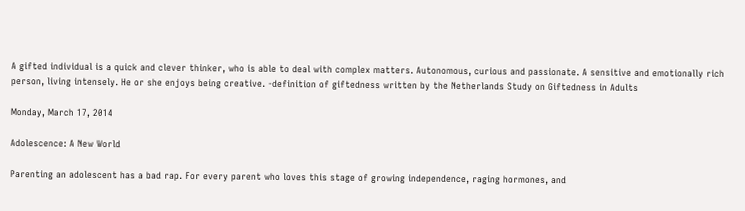A gifted individual is a quick and clever thinker, who is able to deal with complex matters. Autonomous, curious and passionate. A sensitive and emotionally rich person, living intensely. He or she enjoys being creative. -definition of giftedness written by the Netherlands Study on Giftedness in Adults

Monday, March 17, 2014

Adolescence: A New World

Parenting an adolescent has a bad rap. For every parent who loves this stage of growing independence, raging hormones, and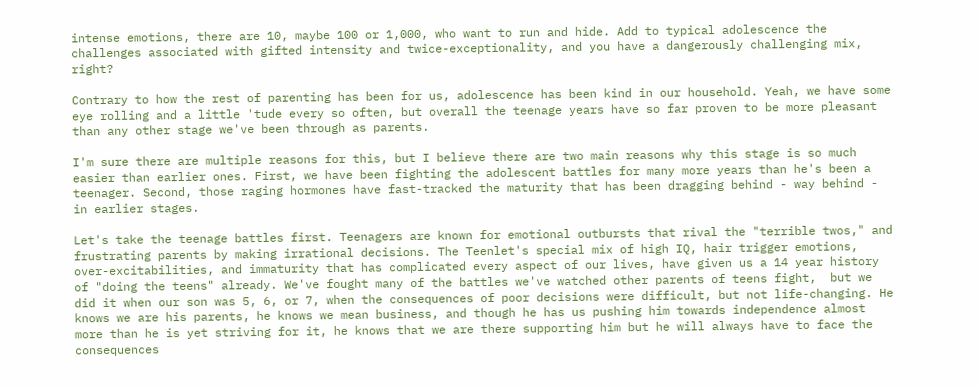intense emotions, there are 10, maybe 100 or 1,000, who want to run and hide. Add to typical adolescence the challenges associated with gifted intensity and twice-exceptionality, and you have a dangerously challenging mix, right?

Contrary to how the rest of parenting has been for us, adolescence has been kind in our household. Yeah, we have some eye rolling and a little 'tude every so often, but overall the teenage years have so far proven to be more pleasant than any other stage we've been through as parents.

I'm sure there are multiple reasons for this, but I believe there are two main reasons why this stage is so much easier than earlier ones. First, we have been fighting the adolescent battles for many more years than he's been a teenager. Second, those raging hormones have fast-tracked the maturity that has been dragging behind - way behind - in earlier stages.

Let's take the teenage battles first. Teenagers are known for emotional outbursts that rival the "terrible twos," and frustrating parents by making irrational decisions. The Teenlet's special mix of high IQ, hair trigger emotions, over-excitabilities, and immaturity that has complicated every aspect of our lives, have given us a 14 year history of "doing the teens" already. We've fought many of the battles we've watched other parents of teens fight,  but we did it when our son was 5, 6, or 7, when the consequences of poor decisions were difficult, but not life-changing. He knows we are his parents, he knows we mean business, and though he has us pushing him towards independence almost more than he is yet striving for it, he knows that we are there supporting him but he will always have to face the consequences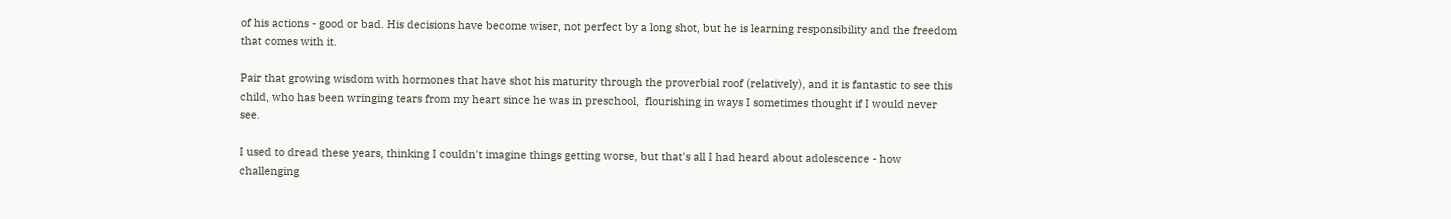of his actions - good or bad. His decisions have become wiser, not perfect by a long shot, but he is learning responsibility and the freedom that comes with it.

Pair that growing wisdom with hormones that have shot his maturity through the proverbial roof (relatively), and it is fantastic to see this child, who has been wringing tears from my heart since he was in preschool,  flourishing in ways I sometimes thought if I would never see.

I used to dread these years, thinking I couldn't imagine things getting worse, but that's all I had heard about adolescence - how challenging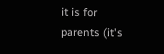it is for parents (it's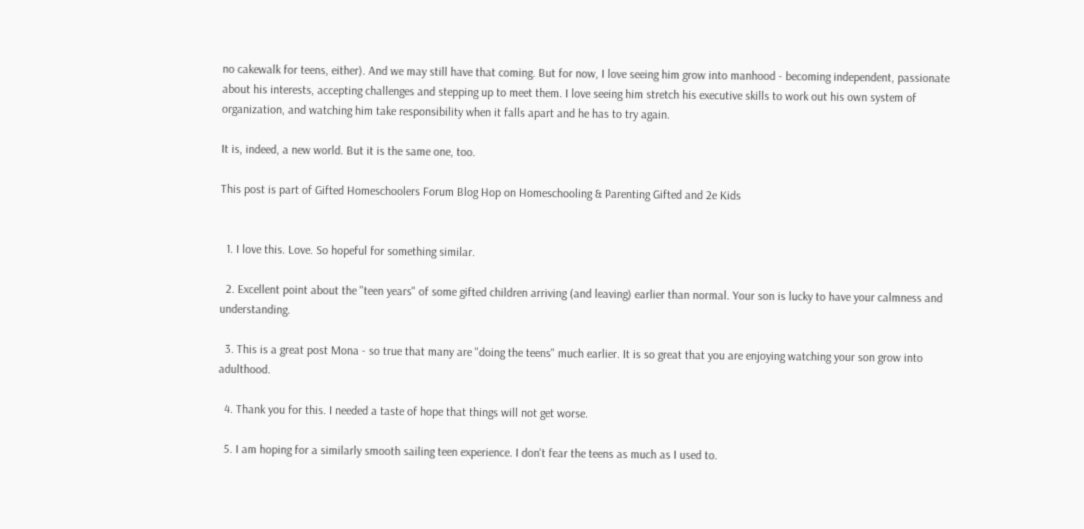no cakewalk for teens, either). And we may still have that coming. But for now, I love seeing him grow into manhood - becoming independent, passionate about his interests, accepting challenges and stepping up to meet them. I love seeing him stretch his executive skills to work out his own system of organization, and watching him take responsibility when it falls apart and he has to try again.

It is, indeed, a new world. But it is the same one, too.

This post is part of Gifted Homeschoolers Forum Blog Hop on Homeschooling & Parenting Gifted and 2e Kids


  1. I love this. Love. So hopeful for something similar.

  2. Excellent point about the "teen years" of some gifted children arriving (and leaving) earlier than normal. Your son is lucky to have your calmness and understanding.

  3. This is a great post Mona - so true that many are "doing the teens" much earlier. It is so great that you are enjoying watching your son grow into adulthood.

  4. Thank you for this. I needed a taste of hope that things will not get worse.

  5. I am hoping for a similarly smooth sailing teen experience. I don't fear the teens as much as I used to.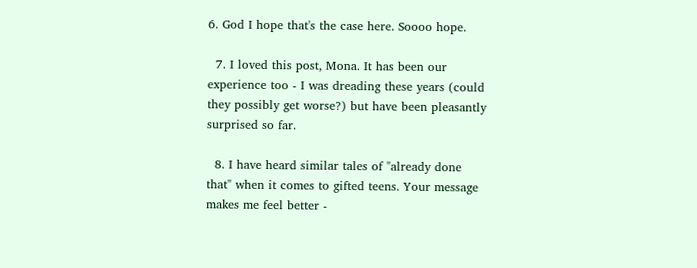6. God I hope that's the case here. Soooo hope.

  7. I loved this post, Mona. It has been our experience too - I was dreading these years (could they possibly get worse?) but have been pleasantly surprised so far.

  8. I have heard similar tales of "already done that" when it comes to gifted teens. Your message makes me feel better -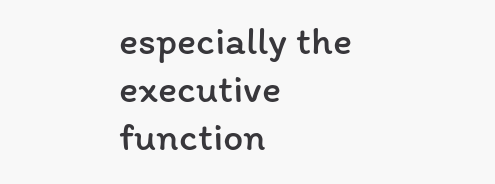especially the executive function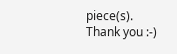piece(s). Thank you :-)